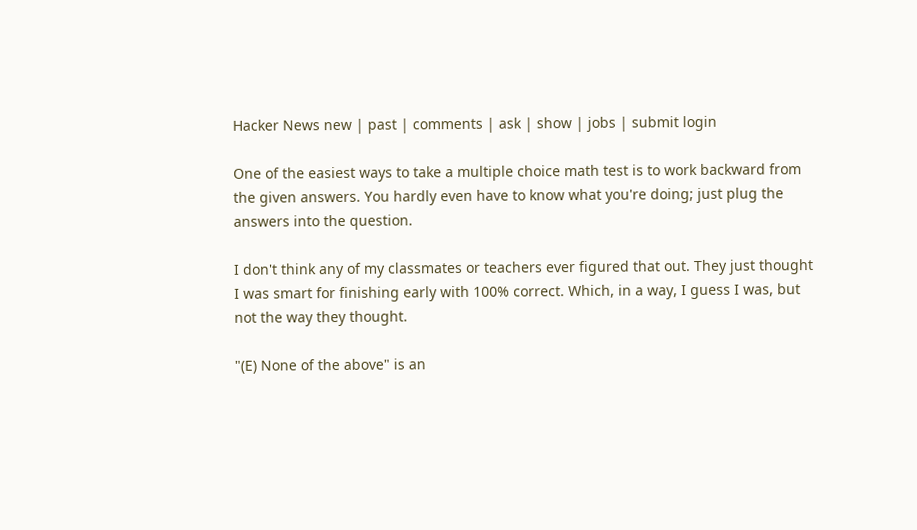Hacker News new | past | comments | ask | show | jobs | submit login

One of the easiest ways to take a multiple choice math test is to work backward from the given answers. You hardly even have to know what you're doing; just plug the answers into the question.

I don't think any of my classmates or teachers ever figured that out. They just thought I was smart for finishing early with 100% correct. Which, in a way, I guess I was, but not the way they thought.

"(E) None of the above" is an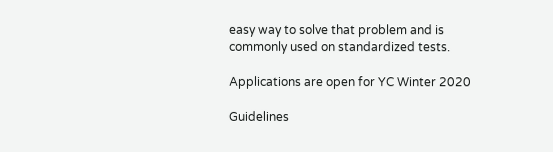easy way to solve that problem and is commonly used on standardized tests.

Applications are open for YC Winter 2020

Guidelines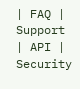| FAQ | Support | API | Security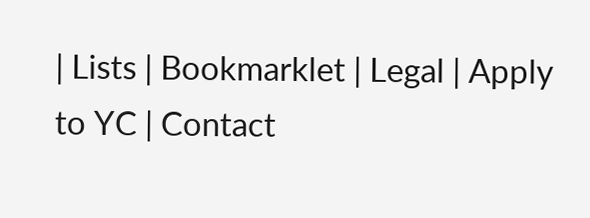| Lists | Bookmarklet | Legal | Apply to YC | Contact